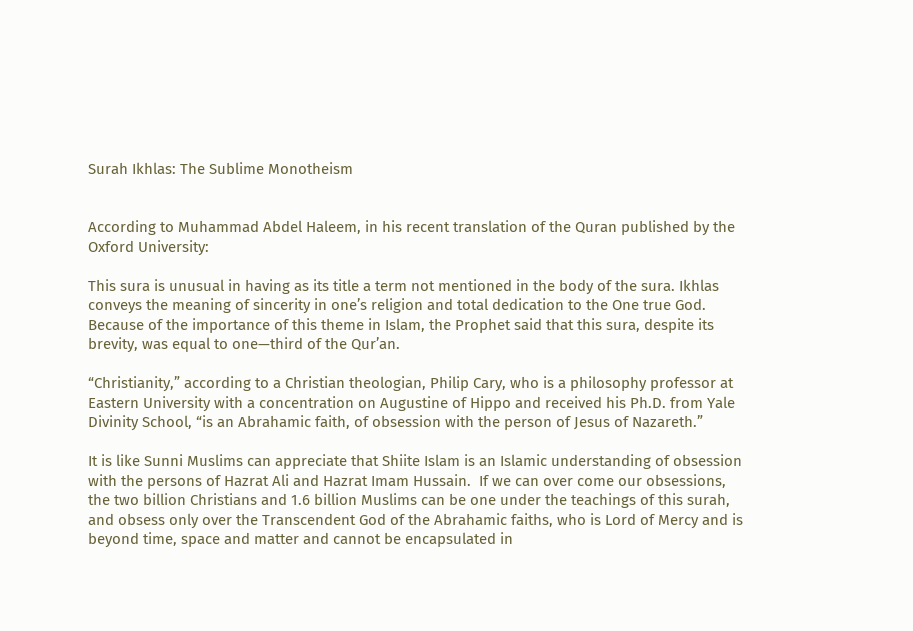Surah Ikhlas: The Sublime Monotheism


According to Muhammad Abdel Haleem, in his recent translation of the Quran published by the Oxford University:

This sura is unusual in having as its title a term not mentioned in the body of the sura. Ikhlas conveys the meaning of sincerity in one’s religion and total dedication to the One true God. Because of the importance of this theme in Islam, the Prophet said that this sura, despite its brevity, was equal to one—third of the Qur’an.

“Christianity,” according to a Christian theologian, Philip Cary, who is a philosophy professor at Eastern University with a concentration on Augustine of Hippo and received his Ph.D. from Yale Divinity School, “is an Abrahamic faith, of obsession with the person of Jesus of Nazareth.”

It is like Sunni Muslims can appreciate that Shiite Islam is an Islamic understanding of obsession with the persons of Hazrat Ali and Hazrat Imam Hussain.  If we can over come our obsessions, the two billion Christians and 1.6 billion Muslims can be one under the teachings of this surah, and obsess only over the Transcendent God of the Abrahamic faiths, who is Lord of Mercy and is beyond time, space and matter and cannot be encapsulated in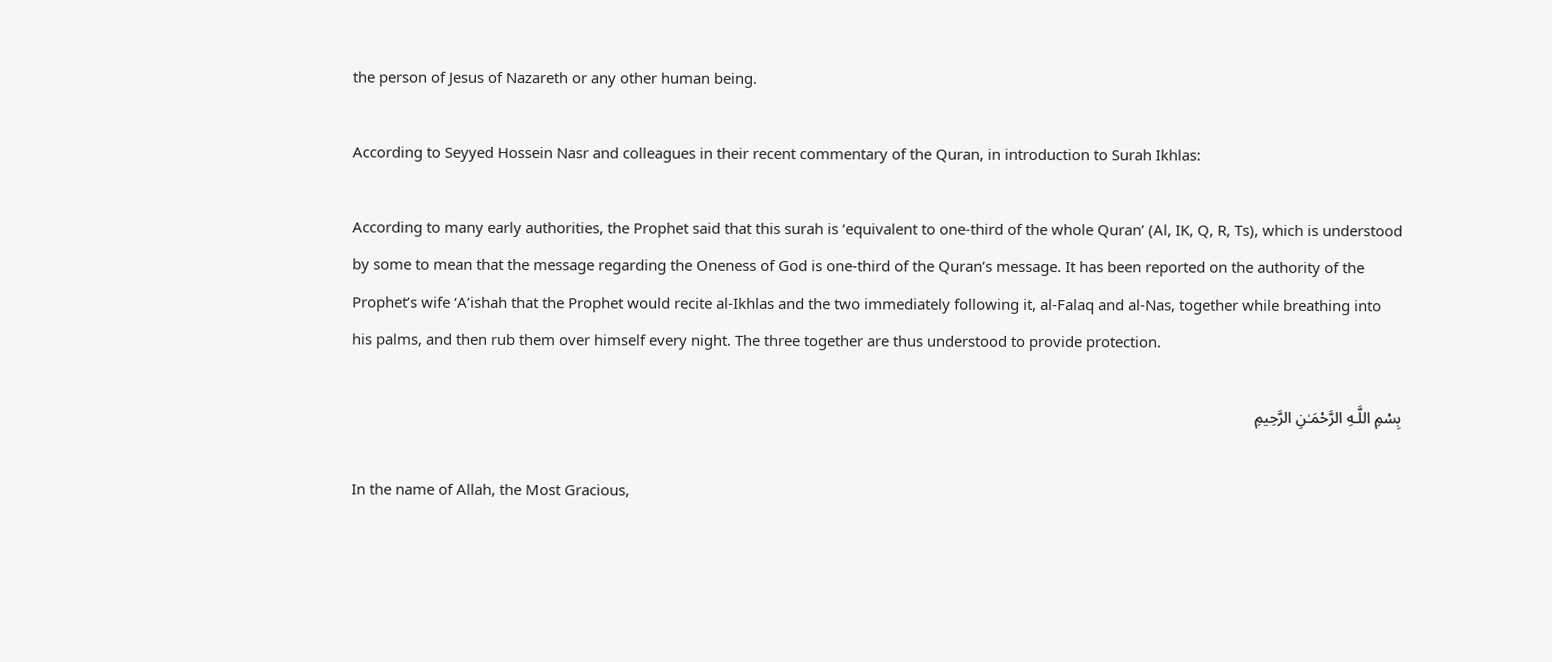the person of Jesus of Nazareth or any other human being.

According to Seyyed Hossein Nasr and colleagues in their recent commentary of the Quran, in introduction to Surah Ikhlas:

According to many early authorities, the Prophet said that this surah is ‘equivalent to one-third of the whole Quran’ (Al, IK, Q, R, Ts), which is understood by some to mean that the message regarding the Oneness of God is one-third of the Quran’s message. It has been reported on the authority of the Prophet’s wife ‘A’ishah that the Prophet would recite al-Ikhlas and the two immediately following it, al-Falaq and al-Nas, together while breathing into his palms, and then rub them over himself every night. The three together are thus understood to provide protection.

بِسْمِ اللَّـهِ الرَّحْمَـٰنِ الرَّحِيمِ

In the name of Allah, the Most Gracious,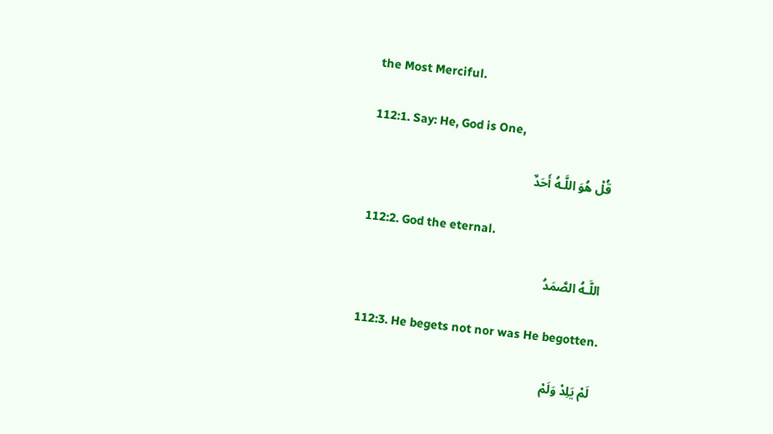the Most Merciful.

112:1. Say: He, God is One,

 قُلْ هُوَ اللَّـهُ أَحَدٌ

112:2. God the eternal.

 اللَّـهُ الصَّمَدُ

112:3. He begets not nor was He begotten.

 لَمْ يَلِدْ وَلَمْ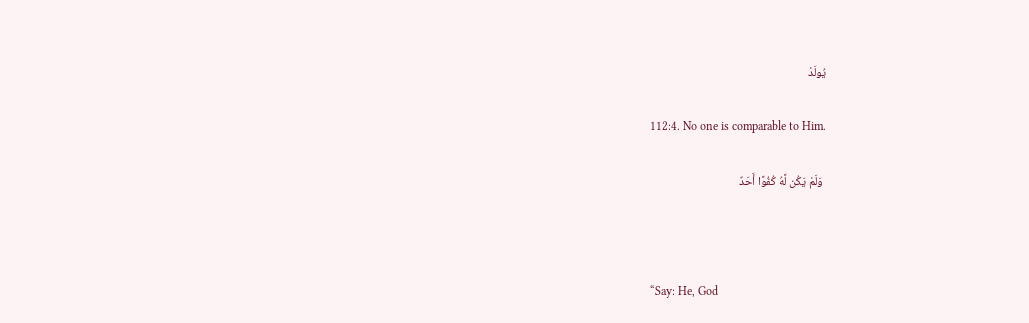يُولَدْ

112:4. No one is comparable to Him.

 وَلَمْ يَكُن لَّهُ كُفُوًا أَحَدٌ



“Say: He, God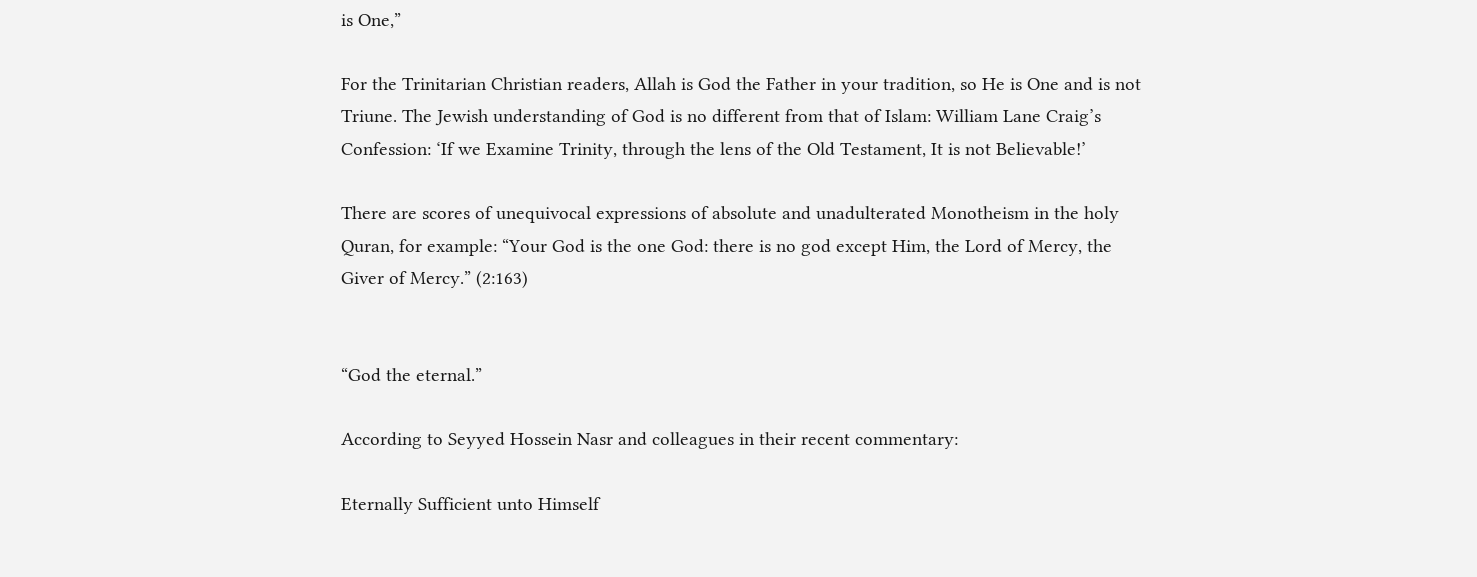is One,”

For the Trinitarian Christian readers, Allah is God the Father in your tradition, so He is One and is not Triune. The Jewish understanding of God is no different from that of Islam: William Lane Craig’s Confession: ‘If we Examine Trinity, through the lens of the Old Testament, It is not Believable!’

There are scores of unequivocal expressions of absolute and unadulterated Monotheism in the holy Quran, for example: “Your God is the one God: there is no god except Him, the Lord of Mercy, the Giver of Mercy.” (2:163)


“God the eternal.”

According to Seyyed Hossein Nasr and colleagues in their recent commentary:

Eternally Sufficient unto Himself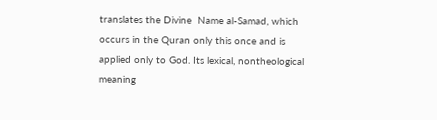translates the Divine  Name al-Samad, which occurs in the Quran only this once and is applied only to God. Its lexical, nontheological meaning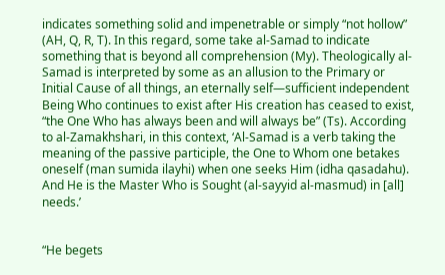indicates something solid and impenetrable or simply “not hollow” (AH, Q, R, T). In this regard, some take al-Samad to indicate something that is beyond all comprehension (My). Theologically al-Samad is interpreted by some as an allusion to the Primary or Initial Cause of all things, an eternally self—sufficient independent Being Who continues to exist after His creation has ceased to exist, “the One Who has always been and will always be” (Ts). According to al-Zamakhshari, in this context, ‘Al-Samad is a verb taking the meaning of the passive participle, the One to Whom one betakes oneself (man sumida ilayhi) when one seeks Him (idha qasadahu). And He is the Master Who is Sought (al-sayyid al-masmud) in [all] needs.’


“He begets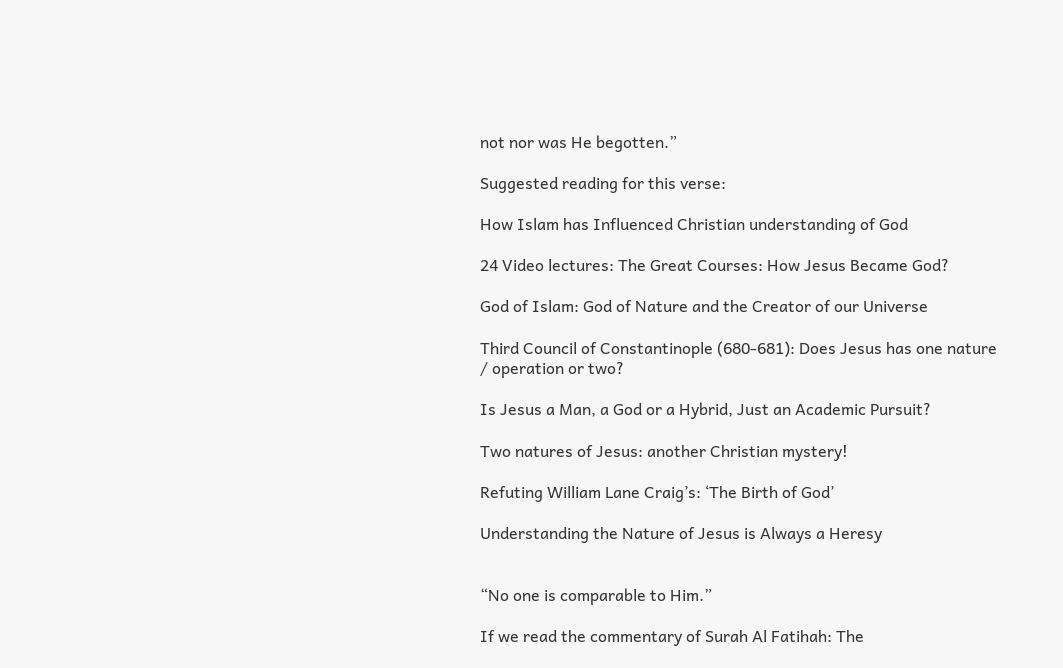not nor was He begotten.”

Suggested reading for this verse:

How Islam has Influenced Christian understanding of God

24 Video lectures: The Great Courses: How Jesus Became God?

God of Islam: God of Nature and the Creator of our Universe

Third Council of Constantinople (680-681): Does Jesus has one nature / operation or two?

Is Jesus a Man, a God or a Hybrid, Just an Academic Pursuit?

Two natures of Jesus: another Christian mystery!

Refuting William Lane Craig’s: ‘The Birth of God’

Understanding the Nature of Jesus is Always a Heresy


“No one is comparable to Him.”

If we read the commentary of Surah Al Fatihah: The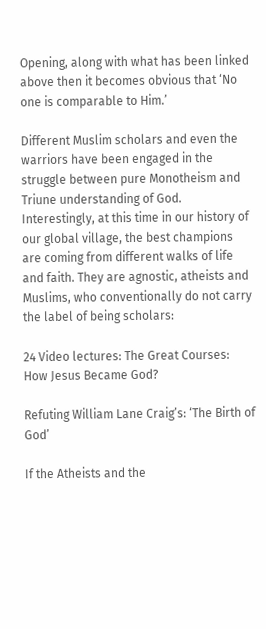Opening, along with what has been linked above then it becomes obvious that ‘No one is comparable to Him.’

Different Muslim scholars and even the warriors have been engaged in the struggle between pure Monotheism and Triune understanding of God.  Interestingly, at this time in our history of our global village, the best champions are coming from different walks of life and faith. They are agnostic, atheists and Muslims, who conventionally do not carry the label of being scholars:

24 Video lectures: The Great Courses: How Jesus Became God?

Refuting William Lane Craig’s: ‘The Birth of God’

If the Atheists and the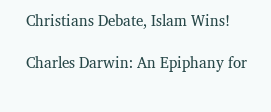Christians Debate, Islam Wins!

Charles Darwin: An Epiphany for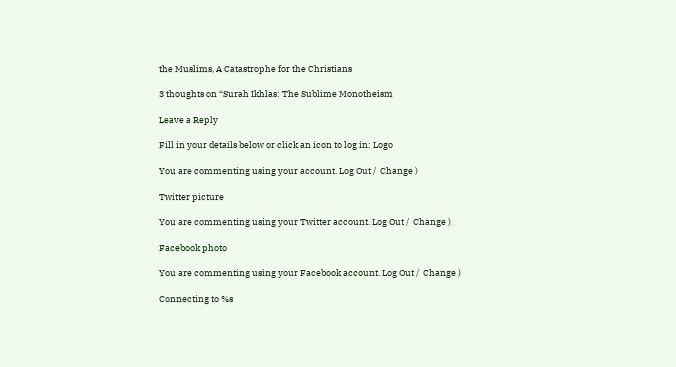the Muslims, A Catastrophe for the Christians

3 thoughts on “Surah Ikhlas: The Sublime Monotheism

Leave a Reply

Fill in your details below or click an icon to log in: Logo

You are commenting using your account. Log Out /  Change )

Twitter picture

You are commenting using your Twitter account. Log Out /  Change )

Facebook photo

You are commenting using your Facebook account. Log Out /  Change )

Connecting to %s